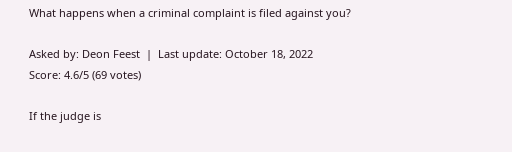What happens when a criminal complaint is filed against you?

Asked by: Deon Feest  |  Last update: October 18, 2022
Score: 4.6/5 (69 votes)

If the judge is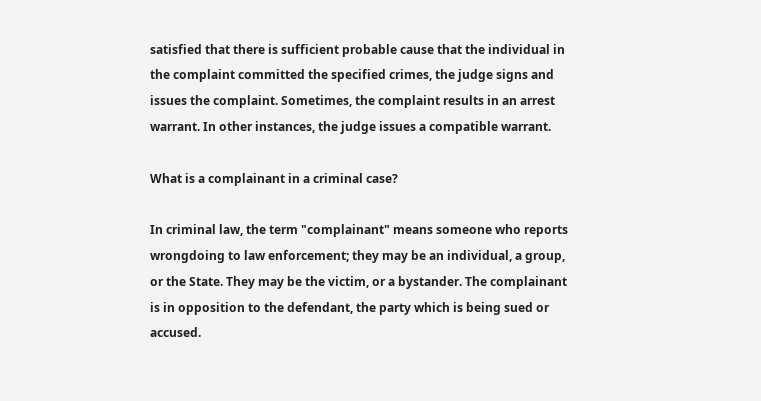satisfied that there is sufficient probable cause that the individual in the complaint committed the specified crimes, the judge signs and issues the complaint. Sometimes, the complaint results in an arrest warrant. In other instances, the judge issues a compatible warrant.

What is a complainant in a criminal case?

In criminal law, the term "complainant" means someone who reports wrongdoing to law enforcement; they may be an individual, a group, or the State. They may be the victim, or a bystander. The complainant is in opposition to the defendant, the party which is being sued or accused.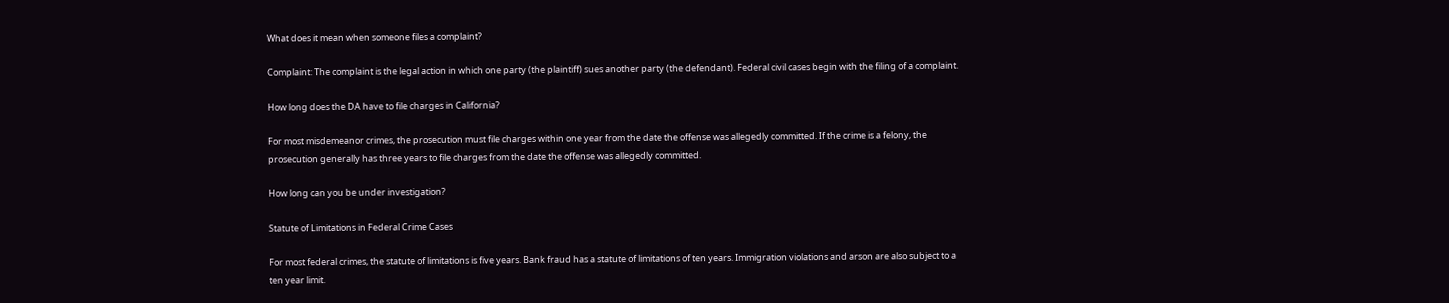What does it mean when someone files a complaint?

Complaint: The complaint is the legal action in which one party (the plaintiff) sues another party (the defendant). Federal civil cases begin with the filing of a complaint.

How long does the DA have to file charges in California?

For most misdemeanor crimes, the prosecution must file charges within one year from the date the offense was allegedly committed. If the crime is a felony, the prosecution generally has three years to file charges from the date the offense was allegedly committed.

How long can you be under investigation?

Statute of Limitations in Federal Crime Cases

For most federal crimes, the statute of limitations is five years. Bank fraud has a statute of limitations of ten years. Immigration violations and arson are also subject to a ten year limit.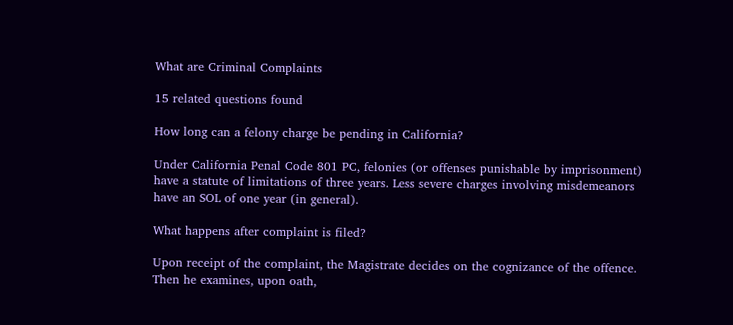What are Criminal Complaints

15 related questions found

How long can a felony charge be pending in California?

Under California Penal Code 801 PC, felonies (or offenses punishable by imprisonment) have a statute of limitations of three years. Less severe charges involving misdemeanors have an SOL of one year (in general).

What happens after complaint is filed?

Upon receipt of the complaint, the Magistrate decides on the cognizance of the offence. Then he examines, upon oath,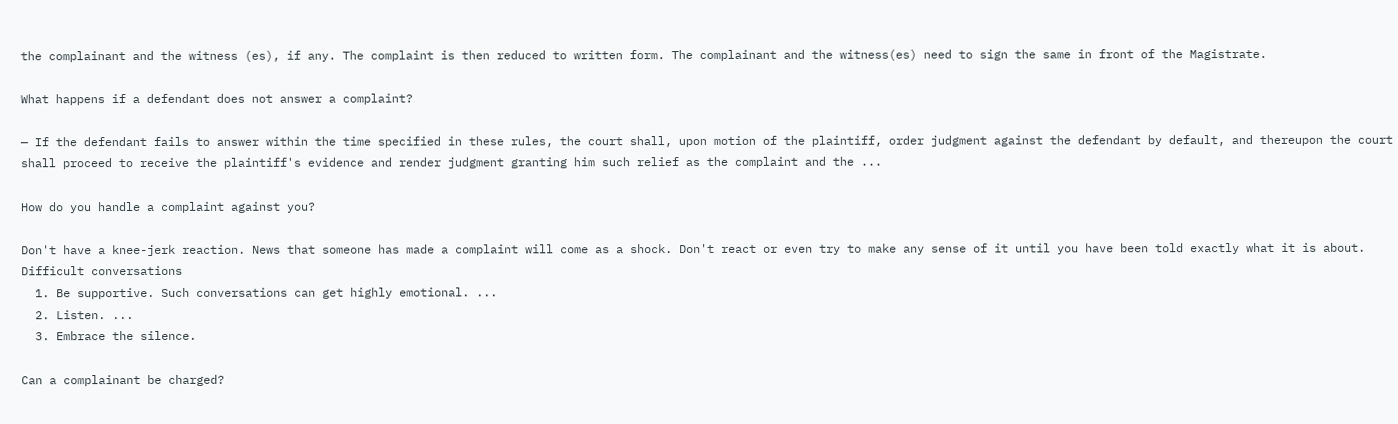the complainant and the witness (es), if any. The complaint is then reduced to written form. The complainant and the witness(es) need to sign the same in front of the Magistrate.

What happens if a defendant does not answer a complaint?

— If the defendant fails to answer within the time specified in these rules, the court shall, upon motion of the plaintiff, order judgment against the defendant by default, and thereupon the court shall proceed to receive the plaintiff's evidence and render judgment granting him such relief as the complaint and the ...

How do you handle a complaint against you?

Don't have a knee-jerk reaction. News that someone has made a complaint will come as a shock. Don't react or even try to make any sense of it until you have been told exactly what it is about.
Difficult conversations
  1. Be supportive. Such conversations can get highly emotional. ...
  2. Listen. ...
  3. Embrace the silence.

Can a complainant be charged?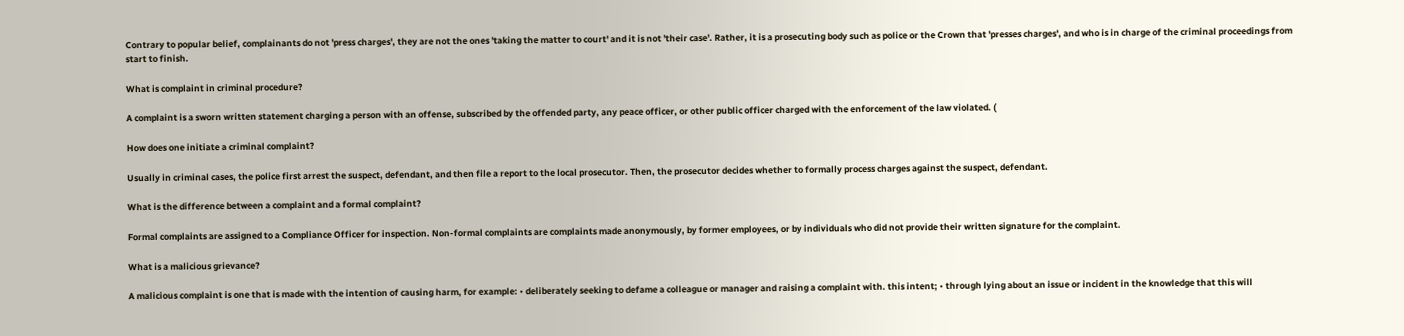Contrary to popular belief, complainants do not 'press charges', they are not the ones 'taking the matter to court' and it is not 'their case'. Rather, it is a prosecuting body such as police or the Crown that 'presses charges', and who is in charge of the criminal proceedings from start to finish.

What is complaint in criminal procedure?

A complaint is a sworn written statement charging a person with an offense, subscribed by the offended party, any peace officer, or other public officer charged with the enforcement of the law violated. (

How does one initiate a criminal complaint?

Usually in criminal cases, the police first arrest the suspect, defendant, and then file a report to the local prosecutor. Then, the prosecutor decides whether to formally process charges against the suspect, defendant.

What is the difference between a complaint and a formal complaint?

Formal complaints are assigned to a Compliance Officer for inspection. Non-formal complaints are complaints made anonymously, by former employees, or by individuals who did not provide their written signature for the complaint.

What is a malicious grievance?

A malicious complaint is one that is made with the intention of causing harm, for example: • deliberately seeking to defame a colleague or manager and raising a complaint with. this intent; • through lying about an issue or incident in the knowledge that this will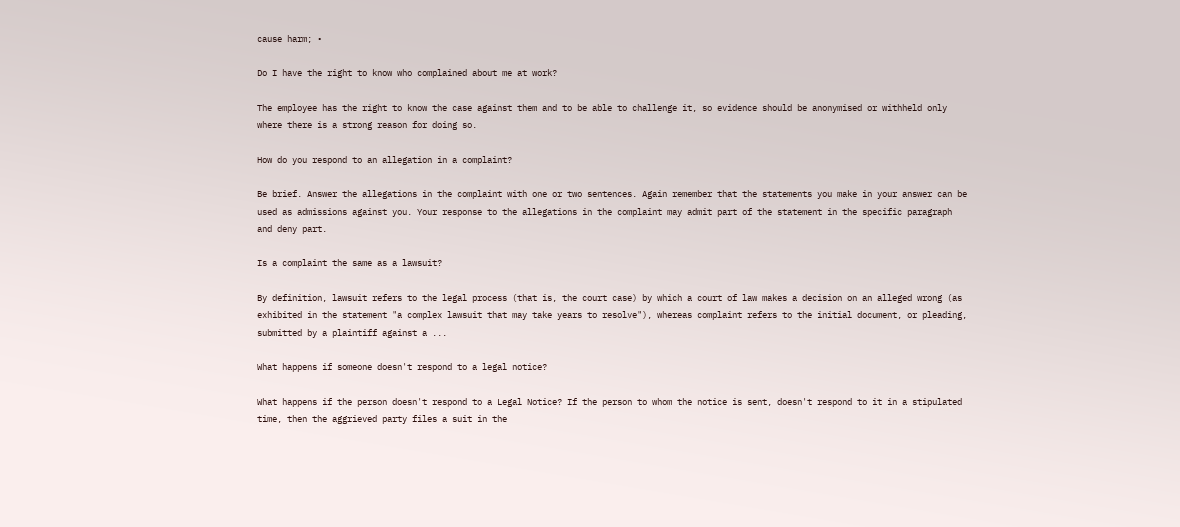cause harm; •

Do I have the right to know who complained about me at work?

The employee has the right to know the case against them and to be able to challenge it, so evidence should be anonymised or withheld only where there is a strong reason for doing so.

How do you respond to an allegation in a complaint?

Be brief. Answer the allegations in the complaint with one or two sentences. Again remember that the statements you make in your answer can be used as admissions against you. Your response to the allegations in the complaint may admit part of the statement in the specific paragraph and deny part.

Is a complaint the same as a lawsuit?

By definition, lawsuit refers to the legal process (that is, the court case) by which a court of law makes a decision on an alleged wrong (as exhibited in the statement "a complex lawsuit that may take years to resolve"), whereas complaint refers to the initial document, or pleading, submitted by a plaintiff against a ...

What happens if someone doesn't respond to a legal notice?

What happens if the person doesn't respond to a Legal Notice? If the person to whom the notice is sent, doesn't respond to it in a stipulated time, then the aggrieved party files a suit in the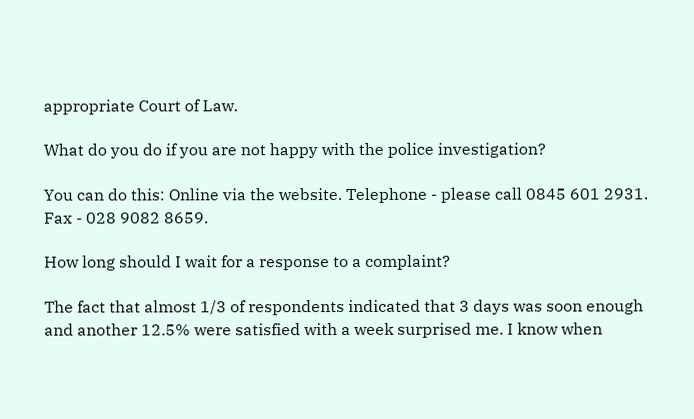appropriate Court of Law.

What do you do if you are not happy with the police investigation?

You can do this: Online via the website. Telephone - please call 0845 601 2931. Fax - 028 9082 8659.

How long should I wait for a response to a complaint?

The fact that almost 1/3 of respondents indicated that 3 days was soon enough and another 12.5% were satisfied with a week surprised me. I know when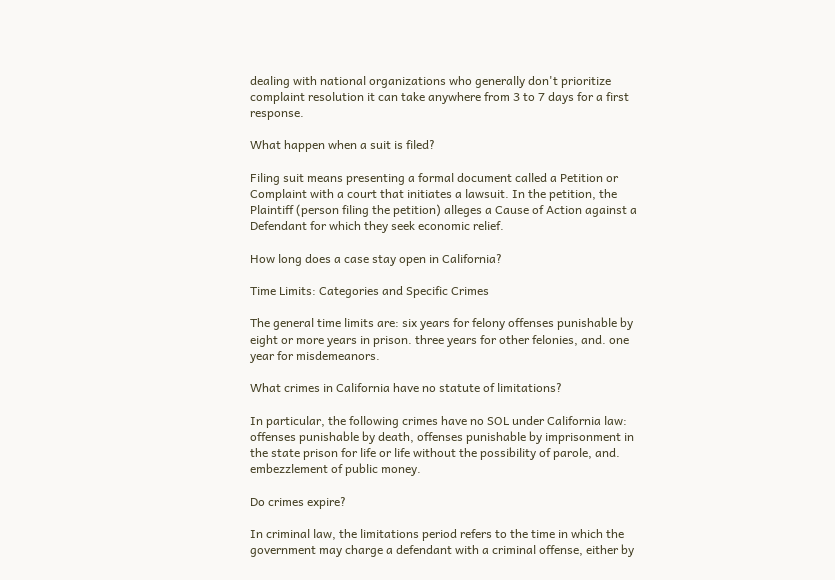dealing with national organizations who generally don't prioritize complaint resolution it can take anywhere from 3 to 7 days for a first response.

What happen when a suit is filed?

Filing suit means presenting a formal document called a Petition or Complaint with a court that initiates a lawsuit. In the petition, the Plaintiff (person filing the petition) alleges a Cause of Action against a Defendant for which they seek economic relief.

How long does a case stay open in California?

Time Limits: Categories and Specific Crimes

The general time limits are: six years for felony offenses punishable by eight or more years in prison. three years for other felonies, and. one year for misdemeanors.

What crimes in California have no statute of limitations?

In particular, the following crimes have no SOL under California law: offenses punishable by death, offenses punishable by imprisonment in the state prison for life or life without the possibility of parole, and. embezzlement of public money.

Do crimes expire?

In criminal law, the limitations period refers to the time in which the government may charge a defendant with a criminal offense, either by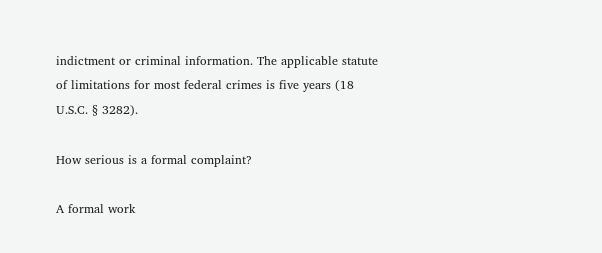indictment or criminal information. The applicable statute of limitations for most federal crimes is five years (18 U.S.C. § 3282).

How serious is a formal complaint?

A formal work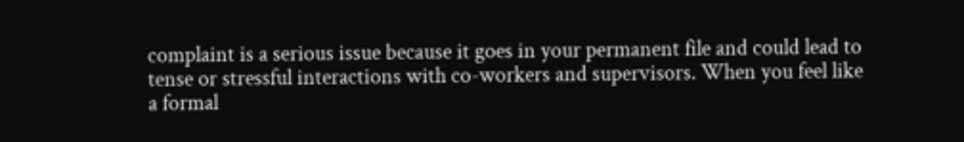complaint is a serious issue because it goes in your permanent file and could lead to tense or stressful interactions with co-workers and supervisors. When you feel like a formal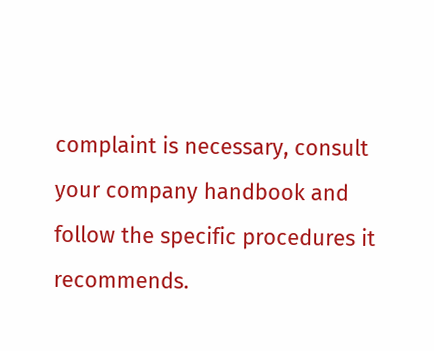complaint is necessary, consult your company handbook and follow the specific procedures it recommends.